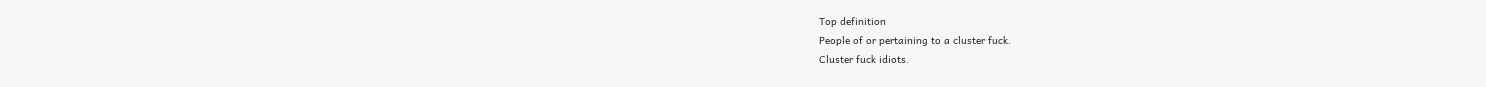Top definition
People of or pertaining to a cluster fuck.
Cluster fuck idiots.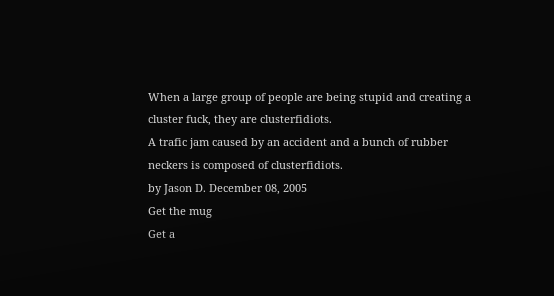When a large group of people are being stupid and creating a cluster fuck, they are clusterfidiots.
A trafic jam caused by an accident and a bunch of rubber neckers is composed of clusterfidiots.
by Jason D. December 08, 2005
Get the mug
Get a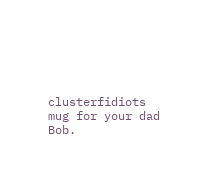clusterfidiots mug for your dad Bob.